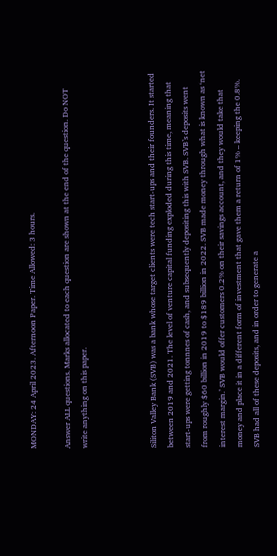MONDAY: 24 April 2023. Afternoon Paper. Time Allowed: 3 hours.

Answer ALL questions. Marks allocated to each question are shown at the end of the question. Do NOT write anything on this paper.



Siliton Valley Bank (SVB) was a bank whose target clients were tech start-ups and their founders. It started between 2019 and 2021. The level of venture capital funding exploded during this time, meaning that start-ups were getting tonnnes of cash, and subsequently depositing this with SVB. SVB’s deposits went from roughly $60 billion in 2019 to $189 billion in 2022. SVB made money through what is known as ‘net interest margin.’ SVB would offer customers 0.2% on their savings account, and they would take that money and place it in a different form of investment that gave them a return of 1% – keeping the 0.8%. SVB had all of these deposits, and in order to generate a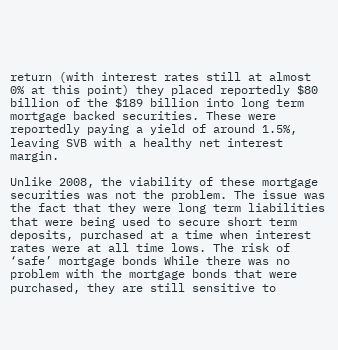return (with interest rates still at almost 0% at this point) they placed reportedly $80 billion of the $189 billion into long term mortgage backed securities. These were reportedly paying a yield of around 1.5%, leaving SVB with a healthy net interest margin.

Unlike 2008, the viability of these mortgage securities was not the problem. The issue was the fact that they were long term liabilities that were being used to secure short term deposits, purchased at a time when interest rates were at all time lows. The risk of ‘safe’ mortgage bonds While there was no problem with the mortgage bonds that were purchased, they are still sensitive to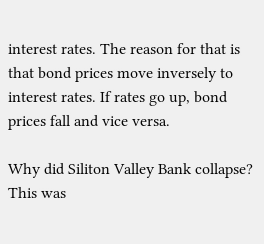interest rates. The reason for that is that bond prices move inversely to interest rates. If rates go up, bond prices fall and vice versa.

Why did Siliton Valley Bank collapse?
This was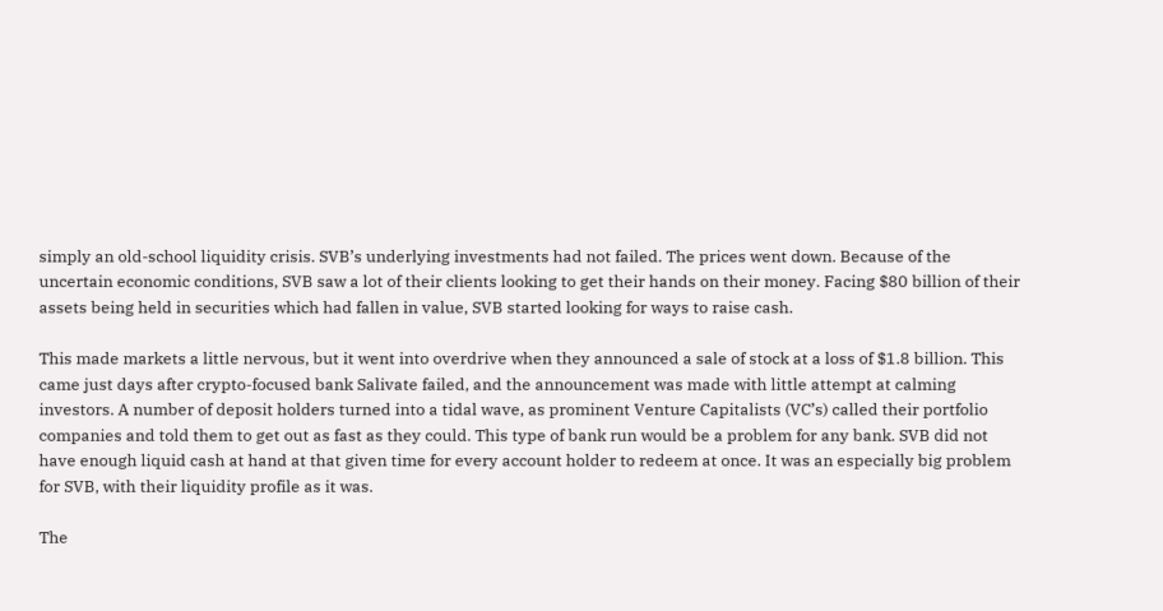simply an old-school liquidity crisis. SVB’s underlying investments had not failed. The prices went down. Because of the uncertain economic conditions, SVB saw a lot of their clients looking to get their hands on their money. Facing $80 billion of their assets being held in securities which had fallen in value, SVB started looking for ways to raise cash.

This made markets a little nervous, but it went into overdrive when they announced a sale of stock at a loss of $1.8 billion. This came just days after crypto-focused bank Salivate failed, and the announcement was made with little attempt at calming investors. A number of deposit holders turned into a tidal wave, as prominent Venture Capitalists (VC’s) called their portfolio companies and told them to get out as fast as they could. This type of bank run would be a problem for any bank. SVB did not have enough liquid cash at hand at that given time for every account holder to redeem at once. It was an especially big problem for SVB, with their liquidity profile as it was.

The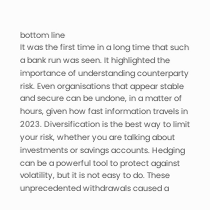bottom line
It was the first time in a long time that such a bank run was seen. It highlighted the importance of understanding counterparty risk. Even organisations that appear stable and secure can be undone, in a matter of hours, given how fast information travels in 2023. Diversification is the best way to limit your risk, whether you are talking about investments or savings accounts. Hedging can be a powerful tool to protect against volatility, but it is not easy to do. These unprecedented withdrawals caused a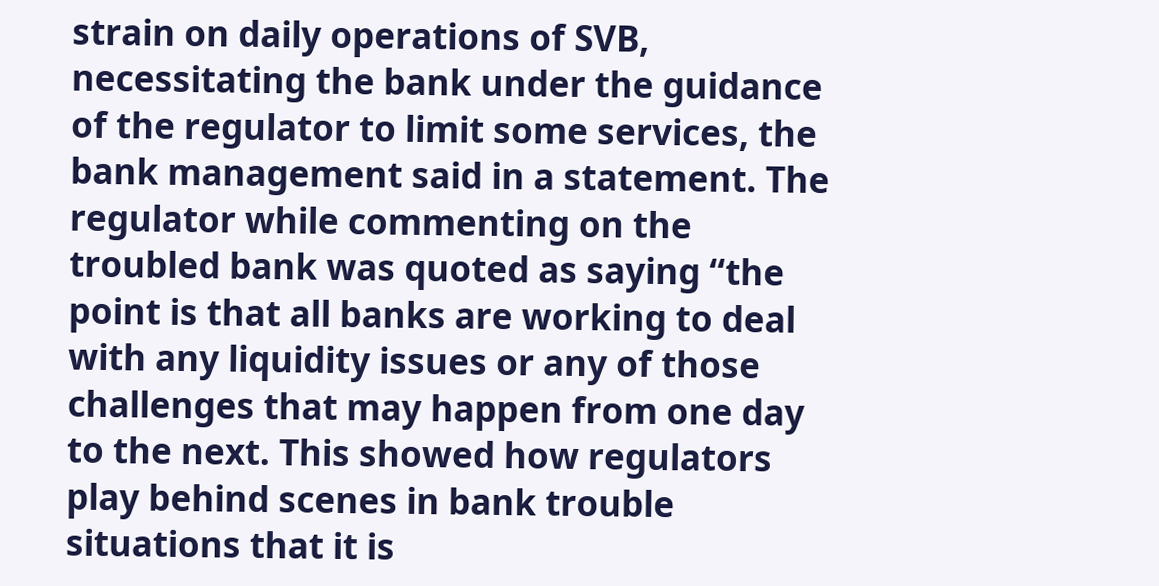strain on daily operations of SVB, necessitating the bank under the guidance of the regulator to limit some services, the bank management said in a statement. The regulator while commenting on the troubled bank was quoted as saying “the point is that all banks are working to deal with any liquidity issues or any of those challenges that may happen from one day to the next. This showed how regulators play behind scenes in bank trouble situations that it is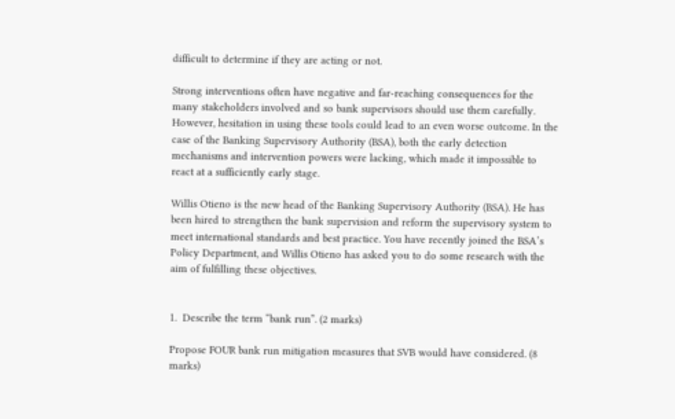difficult to determine if they are acting or not.

Strong interventions often have negative and far-reaching consequences for the many stakeholders involved and so bank supervisors should use them carefully. However, hesitation in using these tools could lead to an even worse outcome. In the case of the Banking Supervisory Authority (BSA), both the early detection mechanisms and intervention powers were lacking, which made it impossible to react at a sufficiently early stage.

Willis Otieno is the new head of the Banking Supervisory Authority (BSA). He has been hired to strengthen the bank supervision and reform the supervisory system to meet international standards and best practice. You have recently joined the BSA’s Policy Department, and Willis Otieno has asked you to do some research with the aim of fulfilling these objectives.


1.  Describe the term “bank run”. (2 marks)

Propose FOUR bank run mitigation measures that SVB would have considered. (8 marks)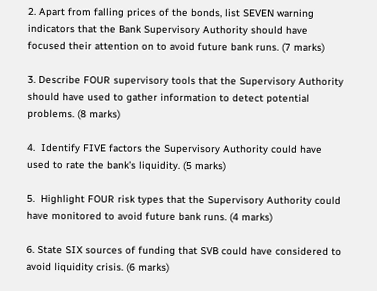2. Apart from falling prices of the bonds, list SEVEN warning indicators that the Bank Supervisory Authority should have focused their attention on to avoid future bank runs. (7 marks)

3. Describe FOUR supervisory tools that the Supervisory Authority should have used to gather information to detect potential problems. (8 marks)

4.  Identify FIVE factors the Supervisory Authority could have used to rate the bank’s liquidity. (5 marks)

5.  Highlight FOUR risk types that the Supervisory Authority could have monitored to avoid future bank runs. (4 marks)

6. State SIX sources of funding that SVB could have considered to avoid liquidity crisis. (6 marks)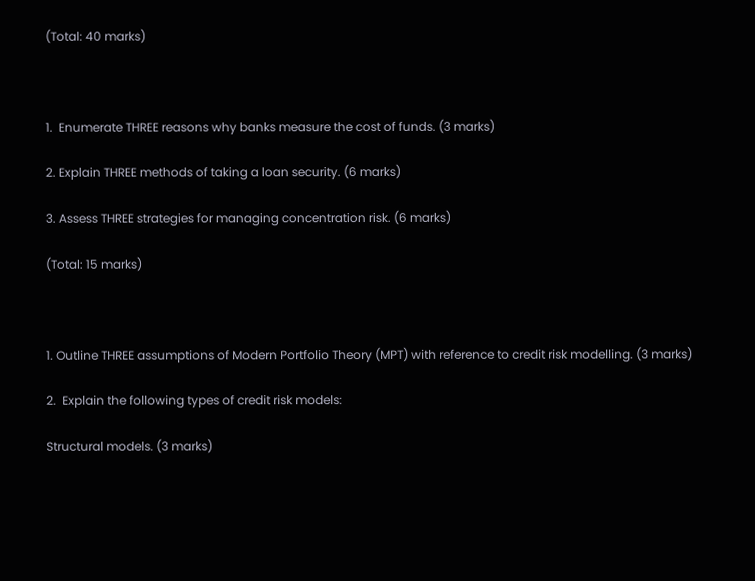(Total: 40 marks)



1.  Enumerate THREE reasons why banks measure the cost of funds. (3 marks)

2. Explain THREE methods of taking a loan security. (6 marks)

3. Assess THREE strategies for managing concentration risk. (6 marks)

(Total: 15 marks)



1. Outline THREE assumptions of Modern Portfolio Theory (MPT) with reference to credit risk modelling. (3 marks)

2.  Explain the following types of credit risk models:

Structural models. (3 marks)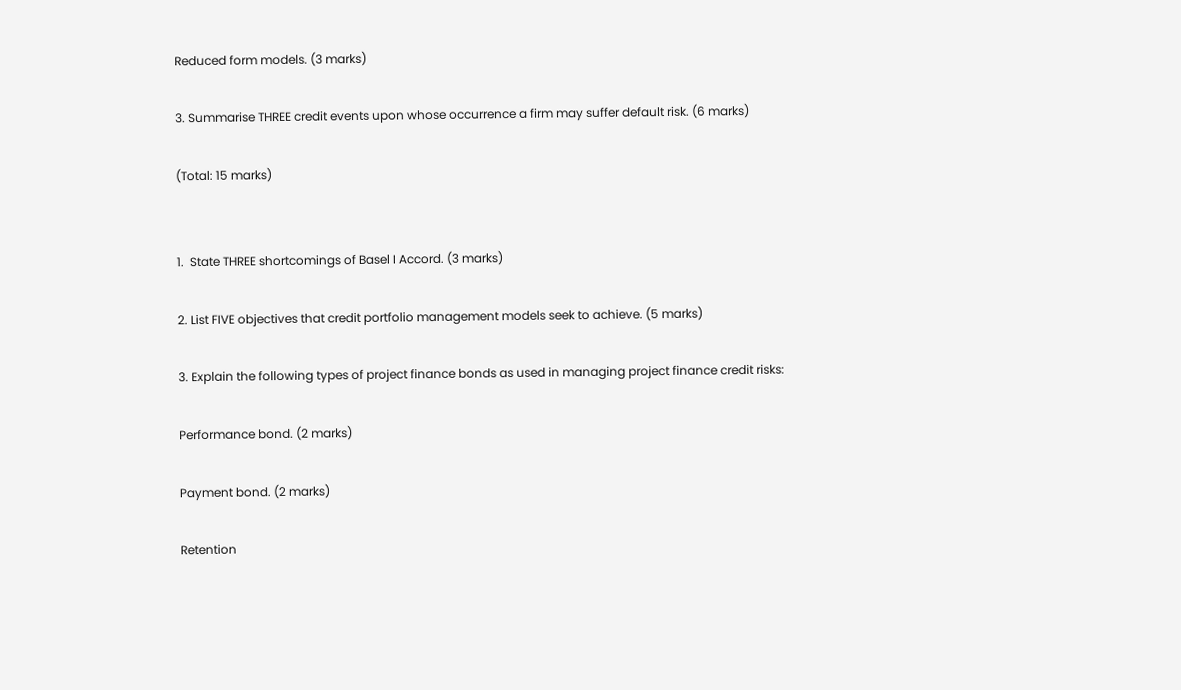Reduced form models. (3 marks)

3. Summarise THREE credit events upon whose occurrence a firm may suffer default risk. (6 marks)

(Total: 15 marks)


1.  State THREE shortcomings of Basel I Accord. (3 marks)

2. List FIVE objectives that credit portfolio management models seek to achieve. (5 marks)

3. Explain the following types of project finance bonds as used in managing project finance credit risks:

Performance bond. (2 marks)

Payment bond. (2 marks)

Retention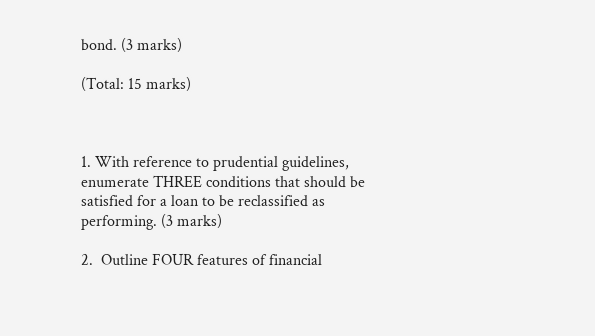bond. (3 marks)

(Total: 15 marks)



1. With reference to prudential guidelines, enumerate THREE conditions that should be satisfied for a loan to be reclassified as performing. (3 marks)

2.  Outline FOUR features of financial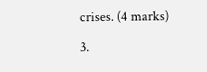crises. (4 marks)

3.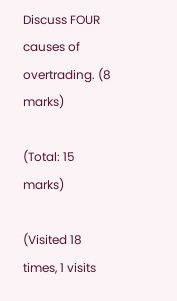Discuss FOUR causes of overtrading. (8 marks)

(Total: 15 marks)

(Visited 18 times, 1 visits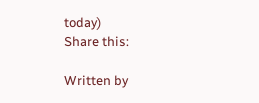today)
Share this:

Written by